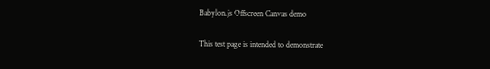Babylon.js Offscreen Canvas demo

This test page is intended to demonstrate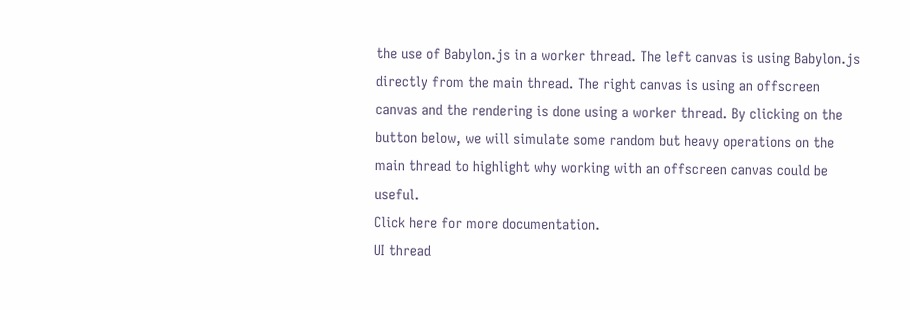the use of Babylon.js in a worker thread. The left canvas is using Babylon.js directly from the main thread. The right canvas is using an offscreen canvas and the rendering is done using a worker thread. By clicking on the button below, we will simulate some random but heavy operations on the main thread to highlight why working with an offscreen canvas could be useful.
Click here for more documentation.
UI thread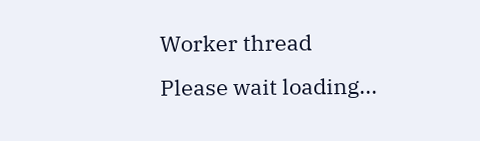Worker thread
Please wait loading...